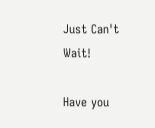Just Can't Wait!

Have you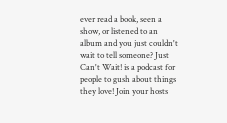ever read a book, seen a show, or listened to an album and you just couldn't wait to tell someone? Just Can't Wait! is a podcast for people to gush about things they love! Join your hosts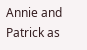Annie and Patrick as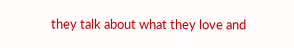they talk about what they love and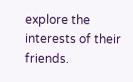explore the interests of their friends.